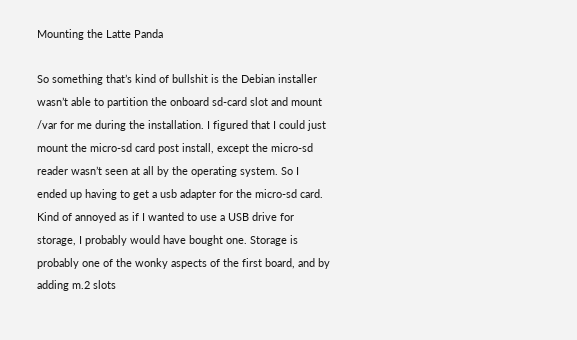Mounting the Latte Panda

So something that’s kind of bullshit is the Debian installer wasn’t able to partition the onboard sd-card slot and mount /var for me during the installation. I figured that I could just mount the micro-sd card post install, except the micro-sd reader wasn’t seen at all by the operating system. So I ended up having to get a usb adapter for the micro-sd card. Kind of annoyed as if I wanted to use a USB drive for storage, I probably would have bought one. Storage is probably one of the wonky aspects of the first board, and by adding m.2 slots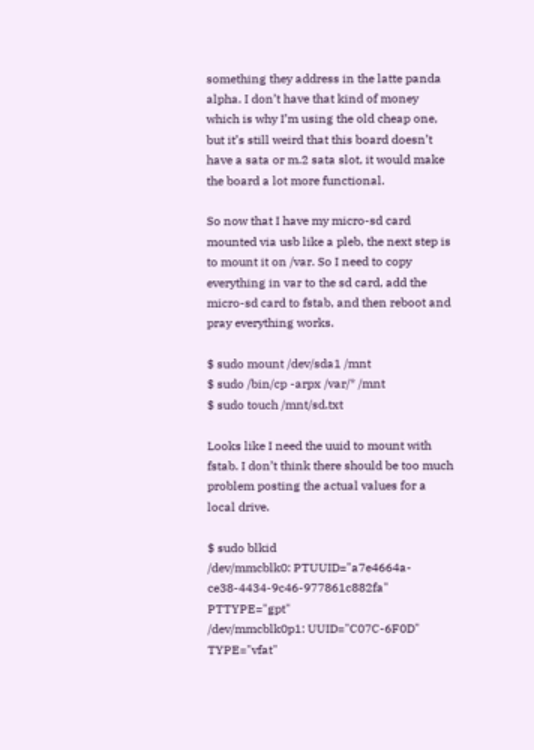something they address in the latte panda alpha. I don’t have that kind of money which is why I’m using the old cheap one, but it’s still weird that this board doesn’t have a sata or m.2 sata slot, it would make the board a lot more functional.

So now that I have my micro-sd card mounted via usb like a pleb, the next step is to mount it on /var. So I need to copy everything in var to the sd card, add the micro-sd card to fstab, and then reboot and pray everything works.

$ sudo mount /dev/sda1 /mnt
$ sudo /bin/cp -arpx /var/* /mnt
$ sudo touch /mnt/sd.txt

Looks like I need the uuid to mount with fstab. I don’t think there should be too much problem posting the actual values for a local drive.

$ sudo blkid
/dev/mmcblk0: PTUUID="a7e4664a-ce38-4434-9c46-977861c882fa" PTTYPE="gpt"
/dev/mmcblk0p1: UUID="C07C-6F0D" TYPE="vfat"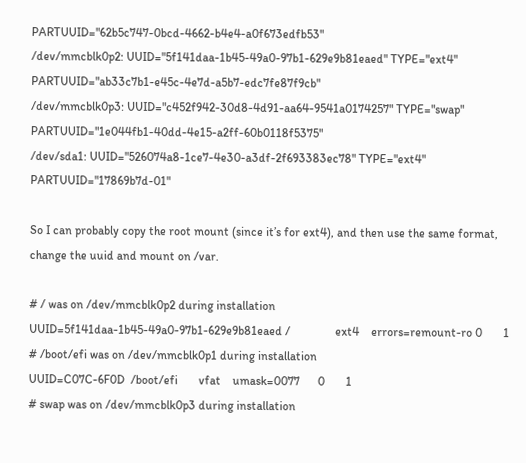PARTUUID="62b5c747-0bcd-4662-b4e4-a0f673edfb53"
/dev/mmcblk0p2: UUID="5f141daa-1b45-49a0-97b1-629e9b81eaed" TYPE="ext4" PARTUUID="ab33c7b1-e45c-4e7d-a5b7-edc7fe87f9cb"
/dev/mmcblk0p3: UUID="c452f942-30d8-4d91-aa64-9541a0174257" TYPE="swap" PARTUUID="1e044fb1-40dd-4e15-a2ff-60b0118f5375"
/dev/sda1: UUID="526074a8-1ce7-4e30-a3df-2f693383ec78" TYPE="ext4" PARTUUID="17869b7d-01"

So I can probably copy the root mount (since it’s for ext4), and then use the same format, change the uuid and mount on /var.

# / was on /dev/mmcblk0p2 during installation
UUID=5f141daa-1b45-49a0-97b1-629e9b81eaed /               ext4    errors=remount-ro 0       1
# /boot/efi was on /dev/mmcblk0p1 during installation
UUID=C07C-6F0D  /boot/efi       vfat    umask=0077      0       1
# swap was on /dev/mmcblk0p3 during installation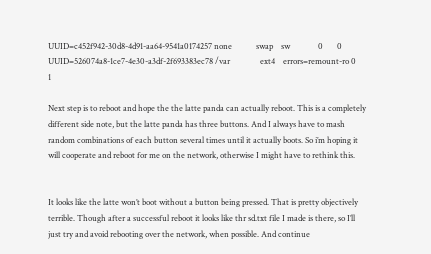UUID=c452f942-30d8-4d91-aa64-9541a0174257 none            swap    sw              0       0
UUID=526074a8-1ce7-4e30-a3df-2f693383ec78 /var               ext4    errors=remount-ro 0       1

Next step is to reboot and hope the the latte panda can actually reboot. This is a completely different side note, but the latte panda has three buttons. And I always have to mash random combinations of each button several times until it actually boots. So i’m hoping it will cooperate and reboot for me on the network, otherwise I might have to rethink this.


It looks like the latte won’t boot without a button being pressed. That is pretty objectively terrible. Though after a successful reboot it looks like thr sd.txt file I made is there, so I’ll just try and avoid rebooting over the network, when possible. And continue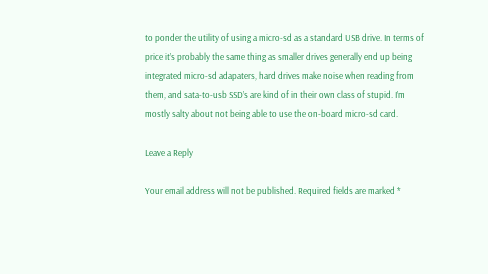to ponder the utility of using a micro-sd as a standard USB drive. In terms of price it’s probably the same thing as smaller drives generally end up being integrated micro-sd adapaters, hard drives make noise when reading from them, and sata-to-usb SSD’s are kind of in their own class of stupid. I’m mostly salty about not being able to use the on-board micro-sd card.

Leave a Reply

Your email address will not be published. Required fields are marked *